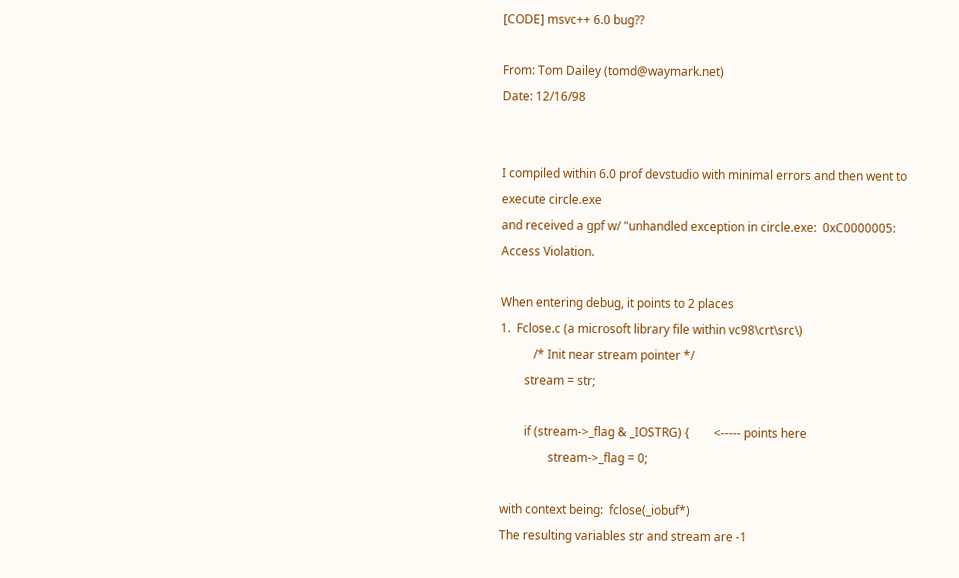[CODE] msvc++ 6.0 bug??

From: Tom Dailey (tomd@waymark.net)
Date: 12/16/98


I compiled within 6.0 prof devstudio with minimal errors and then went to
execute circle.exe
and received a gpf w/ "unhandled exception in circle.exe:  0xC0000005:
Access Violation.

When entering debug, it points to 2 places
1.  Fclose.c (a microsoft library file within vc98\crt\src\)
           /* Init near stream pointer */
        stream = str;

        if (stream->_flag & _IOSTRG) {        <----- points here
                stream->_flag = 0;

with context being:  fclose(_iobuf*)
The resulting variables str and stream are -1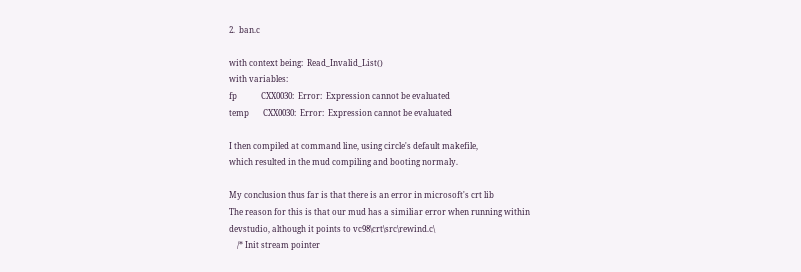2.  ban.c

with context being:  Read_Invalid_List()
with variables:
fp            CXX0030:  Error:  Expression cannot be evaluated
temp       CXX0030:  Error:  Expression cannot be evaluated

I then compiled at command line, using circle's default makefile,
which resulted in the mud compiling and booting normaly.

My conclusion thus far is that there is an error in microsoft's crt lib
The reason for this is that our mud has a similiar error when running within
devstudio, although it points to vc98\crt\src\rewind.c\
    /* Init stream pointer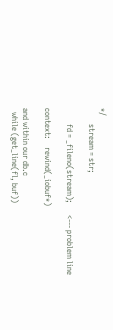*/
        stream = str;

        fd = _fileno(stream);      <--- problem line

context:    rewind(_iobuf*)

and within our db.c
  while (get_line(fl, buf))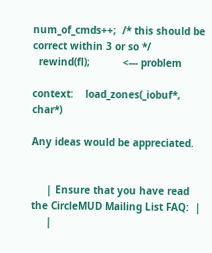num_of_cmds++;  /* this should be correct within 3 or so */
  rewind(fl);           <--- problem

context:    load_zones(_iobuf*, char*)

Any ideas would be appreciated.


     | Ensure that you have read the CircleMUD Mailing List FAQ:  |
     |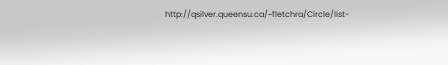http://qsilver.queensu.ca/~fletchra/Circle/list-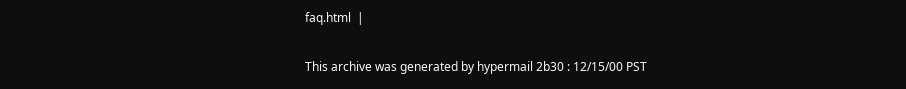faq.html  |

This archive was generated by hypermail 2b30 : 12/15/00 PST